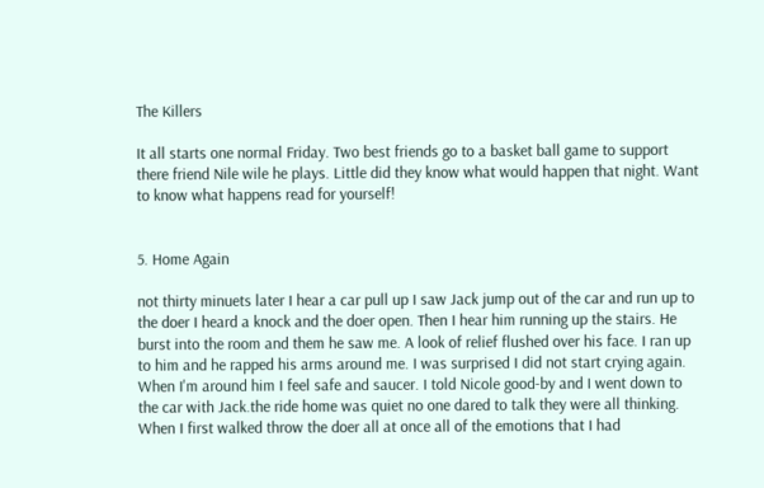The Killers

It all starts one normal Friday. Two best friends go to a basket ball game to support there friend Nile wile he plays. Little did they know what would happen that night. Want to know what happens read for yourself!


5. Home Again

not thirty minuets later I hear a car pull up I saw Jack jump out of the car and run up to the doer I heard a knock and the doer open. Then I hear him running up the stairs. He burst into the room and them he saw me. A look of relief flushed over his face. I ran up to him and he rapped his arms around me. I was surprised I did not start crying again. When I'm around him I feel safe and saucer. I told Nicole good-by and I went down to the car with Jack.the ride home was quiet no one dared to talk they were all thinking. When I first walked throw the doer all at once all of the emotions that I had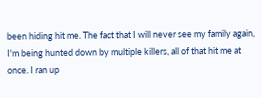been hiding hit me. The fact that I will never see my family again, I'm being hunted down by multiple killers, all of that hit me at once. I ran up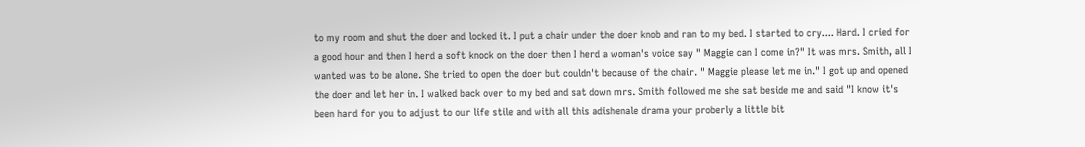to my room and shut the doer and locked it. I put a chair under the doer knob and ran to my bed. I started to cry.... Hard. I cried for a good hour and then I herd a soft knock on the doer then I herd a woman's voice say " Maggie can I come in?" It was mrs. Smith, all I wanted was to be alone. She tried to open the doer but couldn't because of the chair. " Maggie please let me in." I got up and opened the doer and let her in. I walked back over to my bed and sat down mrs. Smith followed me she sat beside me and said "I know it's been hard for you to adjust to our life stile and with all this adishenale drama your proberly a little bit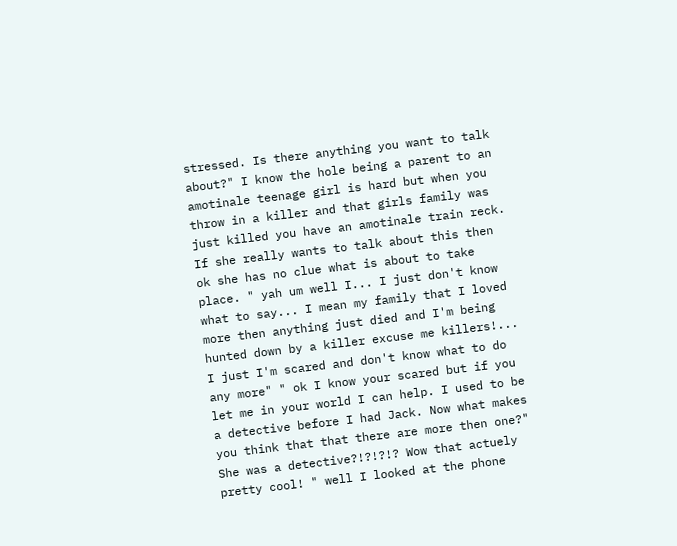stressed. Is there anything you want to talk about?" I know the hole being a parent to an amotinale teenage girl is hard but when you throw in a killer and that girls family was just killed you have an amotinale train reck. If she really wants to talk about this then ok she has no clue what is about to take place. " yah um well I... I just don't know what to say... I mean my family that I loved more then anything just died and I'm being hunted down by a killer excuse me killers!... I just I'm scared and don't know what to do any more" " ok I know your scared but if you let me in your world I can help. I used to be a detective before I had Jack. Now what makes you think that that there are more then one?" She was a detective?!?!?!? Wow that actuely pretty cool! " well I looked at the phone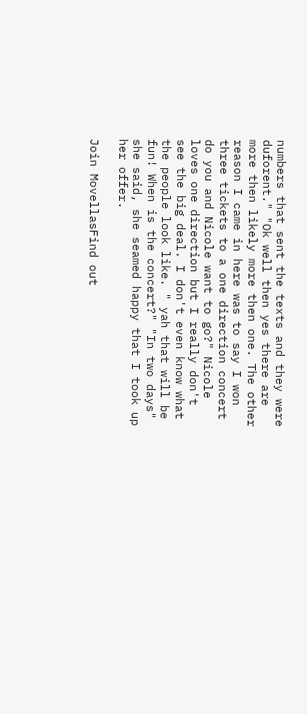numbers that sent the texts and they were duforent." "Ok well then yes there are more then likely more then one. The other reason I came in here was to say I won three tickets to a one direction concert do you and Nicole want to go?" Nicole loves one direction but I really don't see the big deal. I don't even know what the people look like. " yah that will be fun! When is the concert?" "In two days" she said, she seamed happy that I took up her offer.

Join MovellasFind out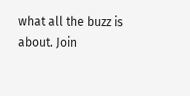what all the buzz is about. Join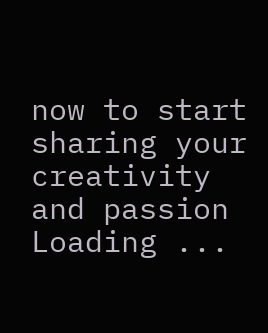now to start sharing your creativity and passion
Loading ...